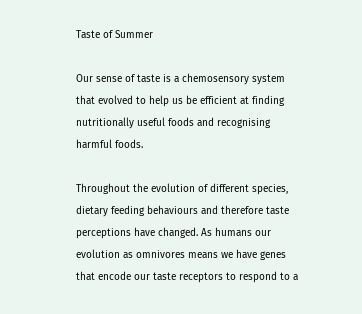Taste of Summer

Our sense of taste is a chemosensory system that evolved to help us be efficient at finding nutritionally useful foods and recognising harmful foods.

Throughout the evolution of different species, dietary feeding behaviours and therefore taste perceptions have changed. As humans our evolution as omnivores means we have genes that encode our taste receptors to respond to a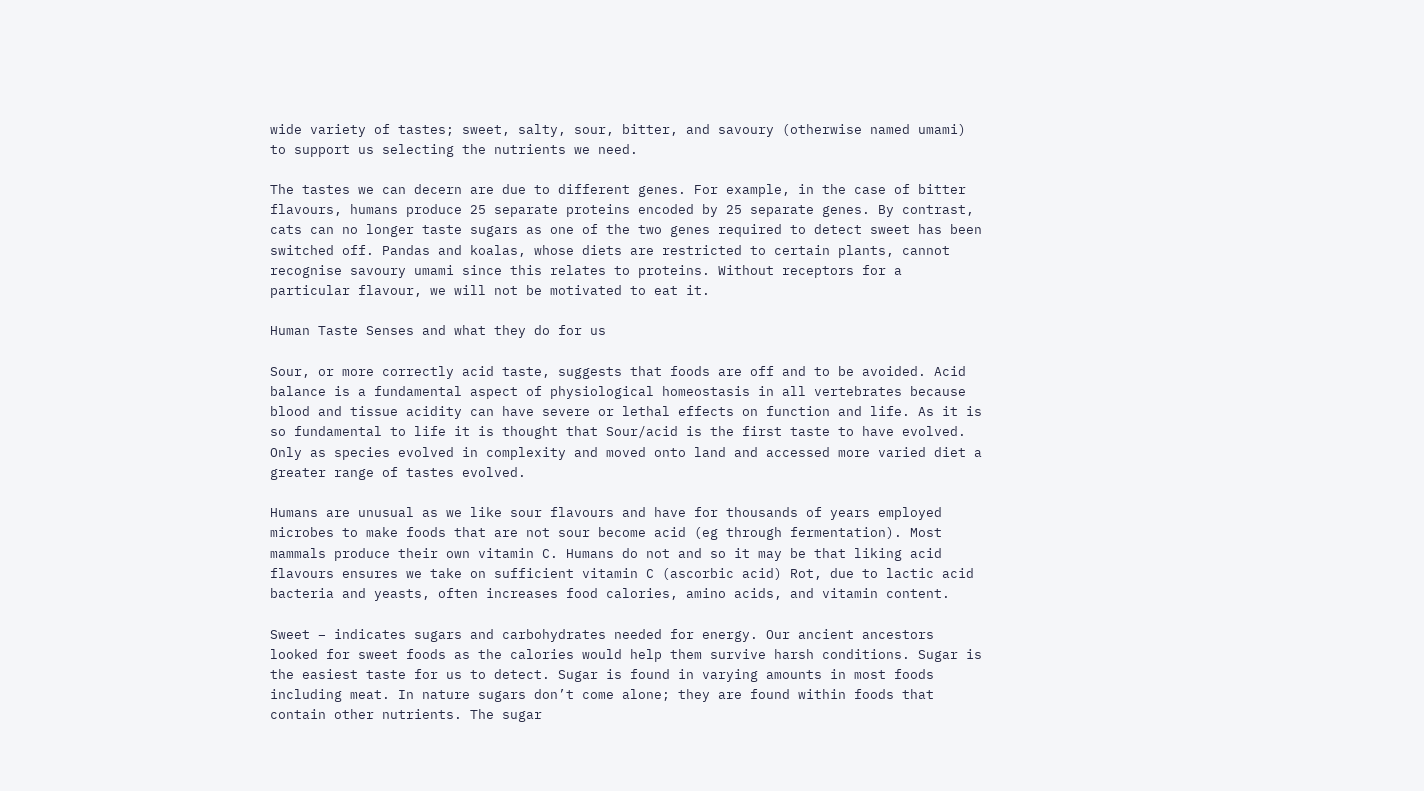wide variety of tastes; sweet, salty, sour, bitter, and savoury (otherwise named umami) to support us selecting the nutrients we need.

The tastes we can decern are due to different genes. For example, in the case of bitter flavours, humans produce 25 separate proteins encoded by 25 separate genes. By contrast, cats can no longer taste sugars as one of the two genes required to detect sweet has been switched off. Pandas and koalas, whose diets are restricted to certain plants, cannot recognise savoury umami since this relates to proteins. Without receptors for a particular flavour, we will not be motivated to eat it.

Human Taste Senses and what they do for us

Sour, or more correctly acid taste, suggests that foods are off and to be avoided. Acid balance is a fundamental aspect of physiological homeostasis in all vertebrates because blood and tissue acidity can have severe or lethal effects on function and life. As it is so fundamental to life it is thought that Sour/acid is the first taste to have evolved. Only as species evolved in complexity and moved onto land and accessed more varied diet a greater range of tastes evolved.

Humans are unusual as we like sour flavours and have for thousands of years employed microbes to make foods that are not sour become acid (eg through fermentation). Most mammals produce their own vitamin C. Humans do not and so it may be that liking acid flavours ensures we take on sufficient vitamin C (ascorbic acid) Rot, due to lactic acid bacteria and yeasts, often increases food calories, amino acids, and vitamin content.

Sweet – indicates sugars and carbohydrates needed for energy. Our ancient ancestors looked for sweet foods as the calories would help them survive harsh conditions. Sugar is the easiest taste for us to detect. Sugar is found in varying amounts in most foods including meat. In nature sugars don’t come alone; they are found within foods that contain other nutrients. The sugar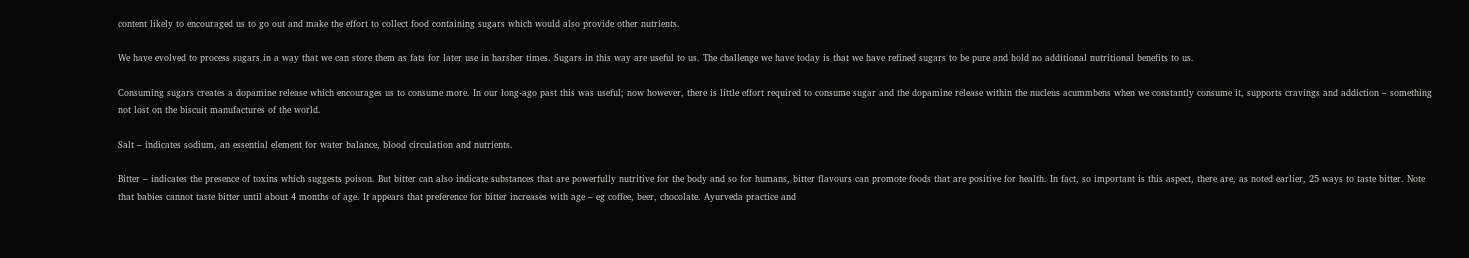content likely to encouraged us to go out and make the effort to collect food containing sugars which would also provide other nutrients.

We have evolved to process sugars in a way that we can store them as fats for later use in harsher times. Sugars in this way are useful to us. The challenge we have today is that we have refined sugars to be pure and hold no additional nutritional benefits to us.

Consuming sugars creates a dopamine release which encourages us to consume more. In our long-ago past this was useful; now however, there is little effort required to consume sugar and the dopamine release within the nucleus acummbens when we constantly consume it, supports cravings and addiction – something not lost on the biscuit manufactures of the world.

Salt – indicates sodium, an essential element for water balance, blood circulation and nutrients.

Bitter – indicates the presence of toxins which suggests poison. But bitter can also indicate substances that are powerfully nutritive for the body and so for humans, bitter flavours can promote foods that are positive for health. In fact, so important is this aspect, there are, as noted earlier, 25 ways to taste bitter. Note that babies cannot taste bitter until about 4 months of age. It appears that preference for bitter increases with age – eg coffee, beer, chocolate. Ayurveda practice and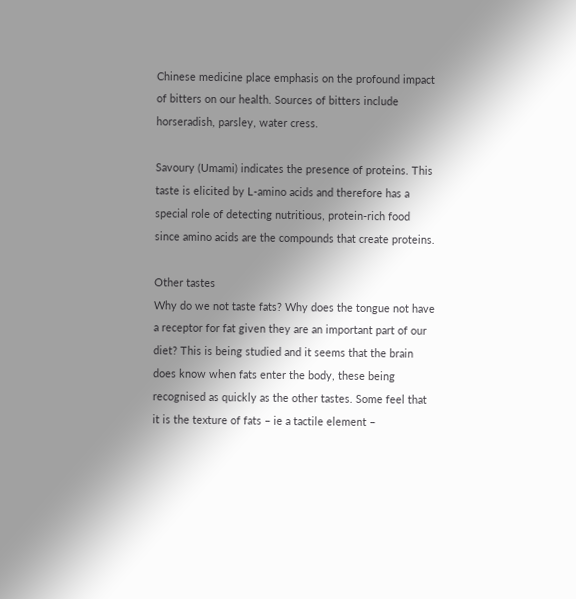Chinese medicine place emphasis on the profound impact of bitters on our health. Sources of bitters include horseradish, parsley, water cress.

Savoury (Umami) indicates the presence of proteins. This taste is elicited by L-amino acids and therefore has a special role of detecting nutritious, protein-rich food since amino acids are the compounds that create proteins.

Other tastes
Why do we not taste fats? Why does the tongue not have a receptor for fat given they are an important part of our diet? This is being studied and it seems that the brain does know when fats enter the body, these being recognised as quickly as the other tastes. Some feel that it is the texture of fats – ie a tactile element –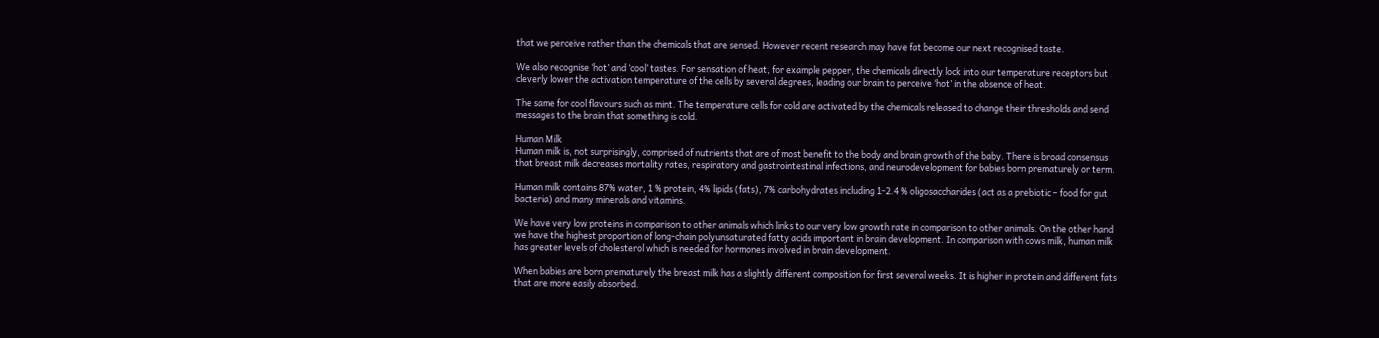that we perceive rather than the chemicals that are sensed. However recent research may have fat become our next recognised taste.

We also recognise ‘hot’ and ‘cool’ tastes. For sensation of heat, for example pepper, the chemicals directly lock into our temperature receptors but cleverly lower the activation temperature of the cells by several degrees, leading our brain to perceive ‘hot’ in the absence of heat.

The same for cool flavours such as mint. The temperature cells for cold are activated by the chemicals released to change their thresholds and send messages to the brain that something is cold.

Human Milk
Human milk is, not surprisingly, comprised of nutrients that are of most benefit to the body and brain growth of the baby. There is broad consensus that breast milk decreases mortality rates, respiratory and gastrointestinal infections, and neurodevelopment for babies born prematurely or term.

Human milk contains 87% water, 1 % protein, 4% lipids (fats), 7% carbohydrates including 1-2.4 % oligosaccharides (act as a prebiotic – food for gut bacteria) and many minerals and vitamins.

We have very low proteins in comparison to other animals which links to our very low growth rate in comparison to other animals. On the other hand we have the highest proportion of long-chain polyunsaturated fatty acids important in brain development. In comparison with cows milk, human milk has greater levels of cholesterol which is needed for hormones involved in brain development.

When babies are born prematurely the breast milk has a slightly different composition for first several weeks. It is higher in protein and different fats that are more easily absorbed.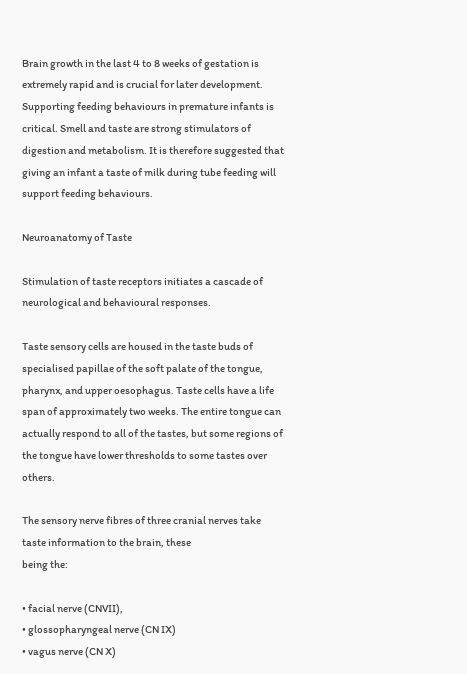Brain growth in the last 4 to 8 weeks of gestation is extremely rapid and is crucial for later development. Supporting feeding behaviours in premature infants is critical. Smell and taste are strong stimulators of digestion and metabolism. It is therefore suggested that giving an infant a taste of milk during tube feeding will support feeding behaviours.

Neuroanatomy of Taste

Stimulation of taste receptors initiates a cascade of neurological and behavioural responses.

Taste sensory cells are housed in the taste buds of specialised papillae of the soft palate of the tongue, pharynx, and upper oesophagus. Taste cells have a life span of approximately two weeks. The entire tongue can actually respond to all of the tastes, but some regions of the tongue have lower thresholds to some tastes over others.

The sensory nerve fibres of three cranial nerves take taste information to the brain, these
being the:

• facial nerve (CNVII),
• glossopharyngeal nerve (CN IX)
• vagus nerve (CN X)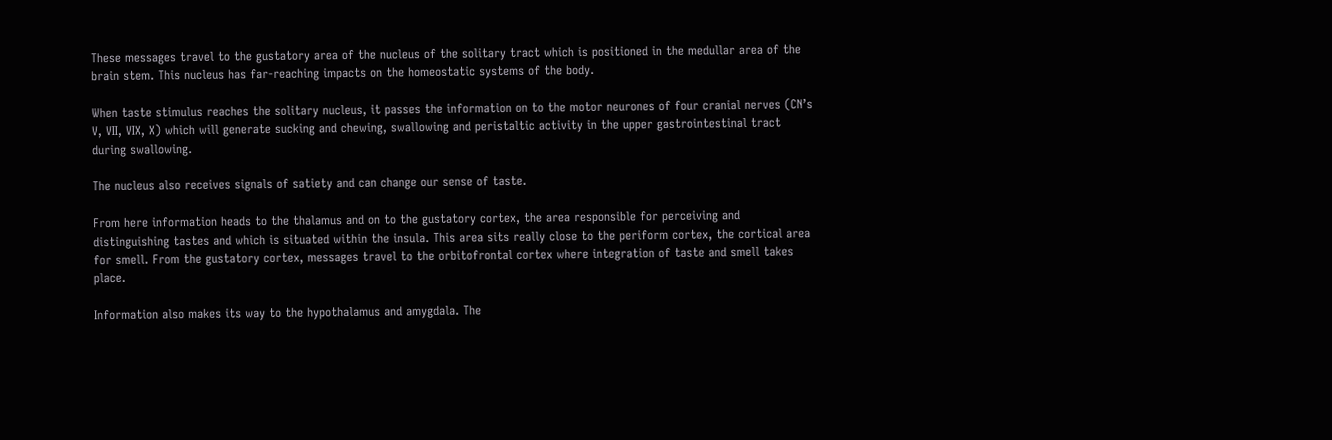These messages travel to the gustatory area of the nucleus of the solitary tract which is positioned in the medullar area of the brain stem. This nucleus has far-reaching impacts on the homeostatic systems of the body.

When taste stimulus reaches the solitary nucleus, it passes the information on to the motor neurones of four cranial nerves (CN’s V, VII, VIX, X) which will generate sucking and chewing, swallowing and peristaltic activity in the upper gastrointestinal tract during swallowing.

The nucleus also receives signals of satiety and can change our sense of taste.

From here information heads to the thalamus and on to the gustatory cortex, the area responsible for perceiving and distinguishing tastes and which is situated within the insula. This area sits really close to the periform cortex, the cortical area for smell. From the gustatory cortex, messages travel to the orbitofrontal cortex where integration of taste and smell takes place.

Information also makes its way to the hypothalamus and amygdala. The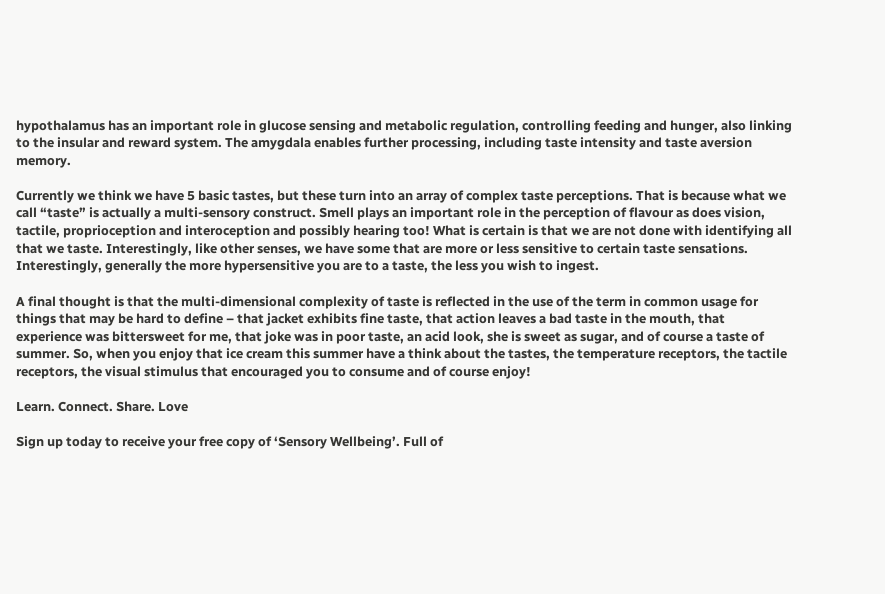hypothalamus has an important role in glucose sensing and metabolic regulation, controlling feeding and hunger, also linking to the insular and reward system. The amygdala enables further processing, including taste intensity and taste aversion memory.

Currently we think we have 5 basic tastes, but these turn into an array of complex taste perceptions. That is because what we call “taste” is actually a multi-sensory construct. Smell plays an important role in the perception of flavour as does vision, tactile, proprioception and interoception and possibly hearing too! What is certain is that we are not done with identifying all that we taste. Interestingly, like other senses, we have some that are more or less sensitive to certain taste sensations. Interestingly, generally the more hypersensitive you are to a taste, the less you wish to ingest.

A final thought is that the multi-dimensional complexity of taste is reflected in the use of the term in common usage for things that may be hard to define – that jacket exhibits fine taste, that action leaves a bad taste in the mouth, that experience was bittersweet for me, that joke was in poor taste, an acid look, she is sweet as sugar, and of course a taste of summer. So, when you enjoy that ice cream this summer have a think about the tastes, the temperature receptors, the tactile receptors, the visual stimulus that encouraged you to consume and of course enjoy!

Learn. Connect. Share. Love

Sign up today to receive your free copy of ‘Sensory Wellbeing’. Full of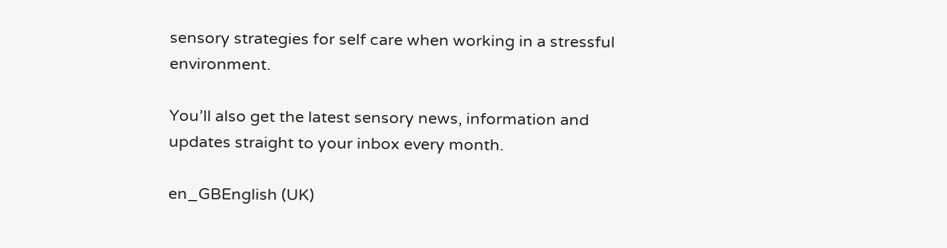sensory strategies for self care when working in a stressful environment.

You’ll also get the latest sensory news, information and updates straight to your inbox every month.

en_GBEnglish (UK)